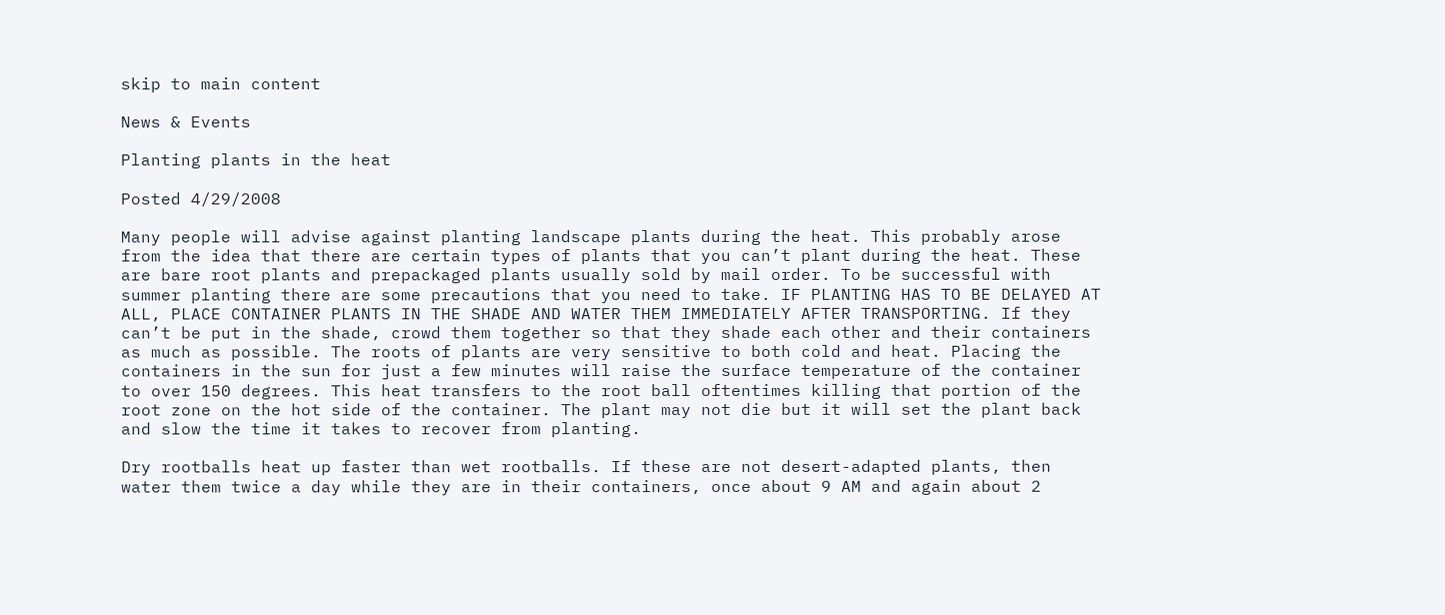skip to main content

News & Events

Planting plants in the heat

Posted 4/29/2008

Many people will advise against planting landscape plants during the heat. This probably arose from the idea that there are certain types of plants that you can’t plant during the heat. These are bare root plants and prepackaged plants usually sold by mail order. To be successful with summer planting there are some precautions that you need to take. IF PLANTING HAS TO BE DELAYED AT ALL, PLACE CONTAINER PLANTS IN THE SHADE AND WATER THEM IMMEDIATELY AFTER TRANSPORTING. If they can’t be put in the shade, crowd them together so that they shade each other and their containers as much as possible. The roots of plants are very sensitive to both cold and heat. Placing the containers in the sun for just a few minutes will raise the surface temperature of the container to over 150 degrees. This heat transfers to the root ball oftentimes killing that portion of the root zone on the hot side of the container. The plant may not die but it will set the plant back and slow the time it takes to recover from planting.

Dry rootballs heat up faster than wet rootballs. If these are not desert-adapted plants, then water them twice a day while they are in their containers, once about 9 AM and again about 2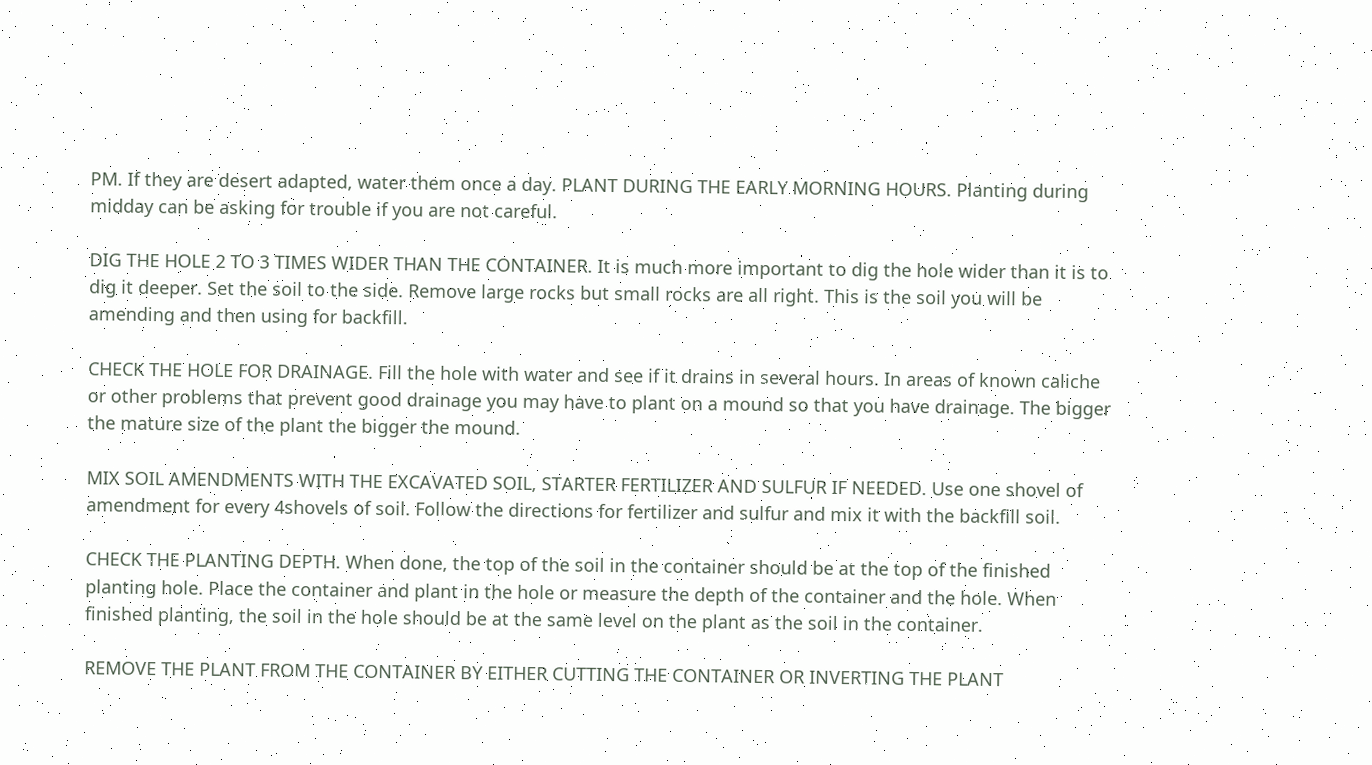PM. If they are desert adapted, water them once a day. PLANT DURING THE EARLY MORNING HOURS. Planting during midday can be asking for trouble if you are not careful.

DIG THE HOLE 2 TO 3 TIMES WIDER THAN THE CONTAINER. It is much more important to dig the hole wider than it is to dig it deeper. Set the soil to the side. Remove large rocks but small rocks are all right. This is the soil you will be amending and then using for backfill.

CHECK THE HOLE FOR DRAINAGE. Fill the hole with water and see if it drains in several hours. In areas of known caliche or other problems that prevent good drainage you may have to plant on a mound so that you have drainage. The bigger the mature size of the plant the bigger the mound.

MIX SOIL AMENDMENTS WITH THE EXCAVATED SOIL, STARTER FERTILIZER AND SULFUR IF NEEDED. Use one shovel of amendment for every 4shovels of soil. Follow the directions for fertilizer and sulfur and mix it with the backfill soil.

CHECK THE PLANTING DEPTH. When done, the top of the soil in the container should be at the top of the finished planting hole. Place the container and plant in the hole or measure the depth of the container and the hole. When finished planting, the soil in the hole should be at the same level on the plant as the soil in the container.

REMOVE THE PLANT FROM THE CONTAINER BY EITHER CUTTING THE CONTAINER OR INVERTING THE PLANT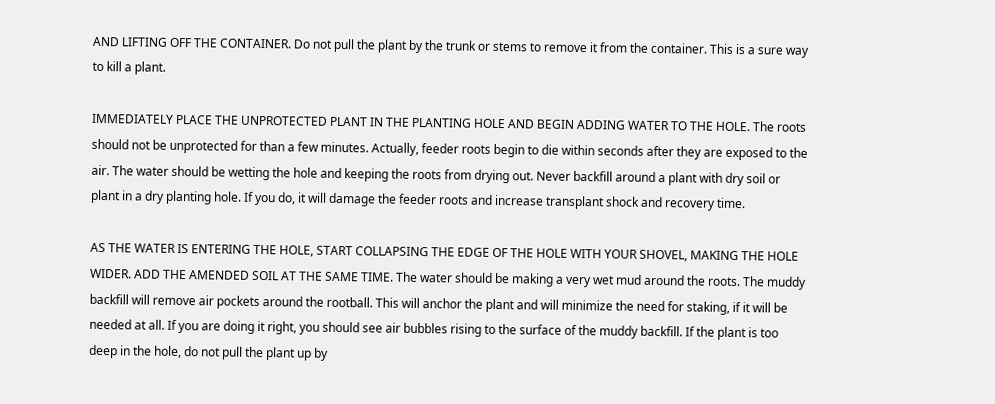AND LIFTING OFF THE CONTAINER. Do not pull the plant by the trunk or stems to remove it from the container. This is a sure way to kill a plant.

IMMEDIATELY PLACE THE UNPROTECTED PLANT IN THE PLANTING HOLE AND BEGIN ADDING WATER TO THE HOLE. The roots should not be unprotected for than a few minutes. Actually, feeder roots begin to die within seconds after they are exposed to the air. The water should be wetting the hole and keeping the roots from drying out. Never backfill around a plant with dry soil or plant in a dry planting hole. If you do, it will damage the feeder roots and increase transplant shock and recovery time.

AS THE WATER IS ENTERING THE HOLE, START COLLAPSING THE EDGE OF THE HOLE WITH YOUR SHOVEL, MAKING THE HOLE WIDER. ADD THE AMENDED SOIL AT THE SAME TIME. The water should be making a very wet mud around the roots. The muddy backfill will remove air pockets around the rootball. This will anchor the plant and will minimize the need for staking, if it will be needed at all. If you are doing it right, you should see air bubbles rising to the surface of the muddy backfill. If the plant is too deep in the hole, do not pull the plant up by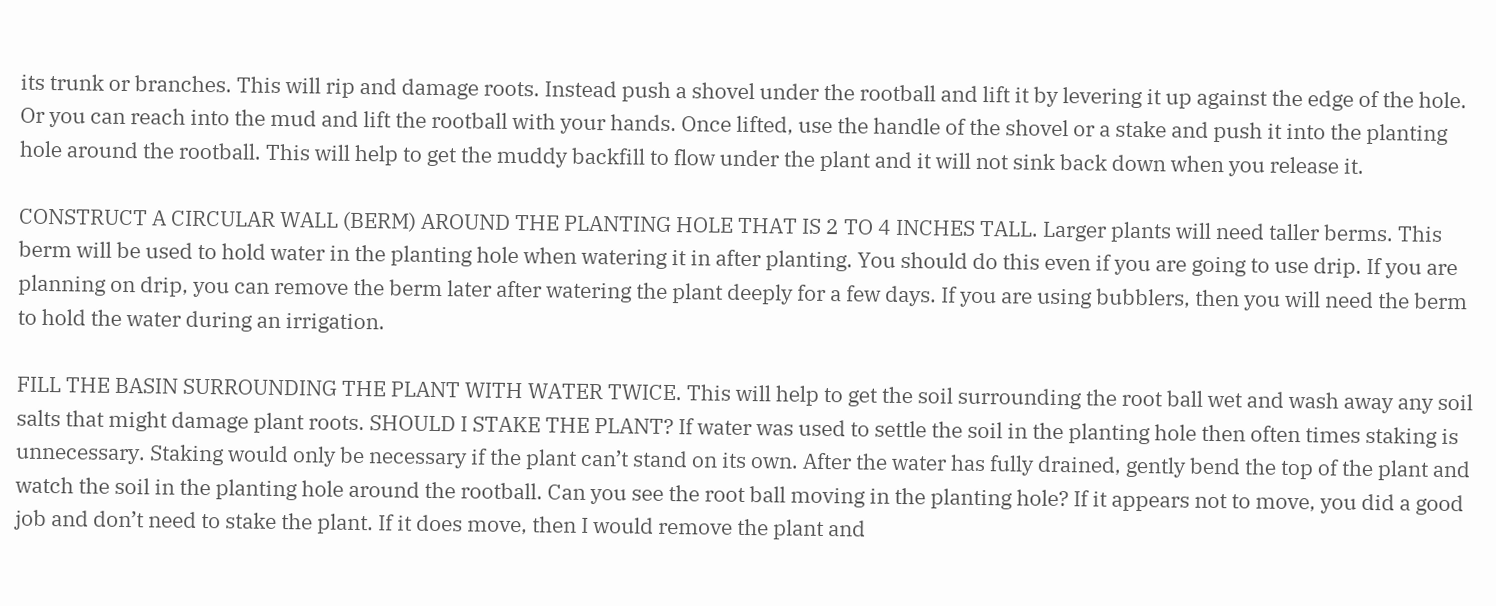its trunk or branches. This will rip and damage roots. Instead push a shovel under the rootball and lift it by levering it up against the edge of the hole. Or you can reach into the mud and lift the rootball with your hands. Once lifted, use the handle of the shovel or a stake and push it into the planting hole around the rootball. This will help to get the muddy backfill to flow under the plant and it will not sink back down when you release it.

CONSTRUCT A CIRCULAR WALL (BERM) AROUND THE PLANTING HOLE THAT IS 2 TO 4 INCHES TALL. Larger plants will need taller berms. This berm will be used to hold water in the planting hole when watering it in after planting. You should do this even if you are going to use drip. If you are planning on drip, you can remove the berm later after watering the plant deeply for a few days. If you are using bubblers, then you will need the berm to hold the water during an irrigation.

FILL THE BASIN SURROUNDING THE PLANT WITH WATER TWICE. This will help to get the soil surrounding the root ball wet and wash away any soil salts that might damage plant roots. SHOULD I STAKE THE PLANT? If water was used to settle the soil in the planting hole then often times staking is unnecessary. Staking would only be necessary if the plant can’t stand on its own. After the water has fully drained, gently bend the top of the plant and watch the soil in the planting hole around the rootball. Can you see the root ball moving in the planting hole? If it appears not to move, you did a good job and don’t need to stake the plant. If it does move, then I would remove the plant and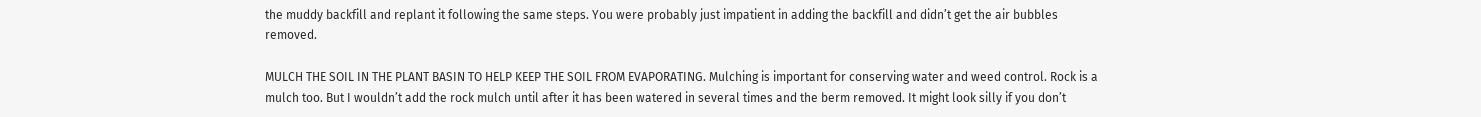the muddy backfill and replant it following the same steps. You were probably just impatient in adding the backfill and didn’t get the air bubbles removed.

MULCH THE SOIL IN THE PLANT BASIN TO HELP KEEP THE SOIL FROM EVAPORATING. Mulching is important for conserving water and weed control. Rock is a mulch too. But I wouldn’t add the rock mulch until after it has been watered in several times and the berm removed. It might look silly if you don’t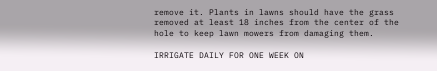remove it. Plants in lawns should have the grass removed at least 18 inches from the center of the hole to keep lawn mowers from damaging them.

IRRIGATE DAILY FOR ONE WEEK ON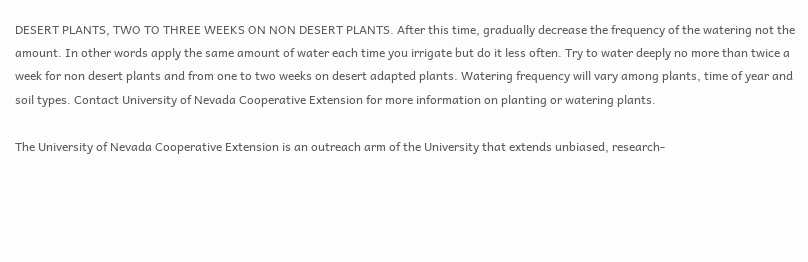DESERT PLANTS, TWO TO THREE WEEKS ON NON DESERT PLANTS. After this time, gradually decrease the frequency of the watering not the amount. In other words apply the same amount of water each time you irrigate but do it less often. Try to water deeply no more than twice a week for non desert plants and from one to two weeks on desert adapted plants. Watering frequency will vary among plants, time of year and soil types. Contact University of Nevada Cooperative Extension for more information on planting or watering plants.

The University of Nevada Cooperative Extension is an outreach arm of the University that extends unbiased, research-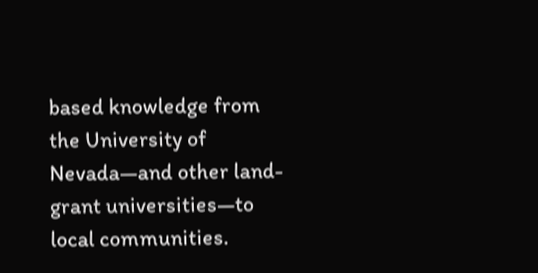based knowledge from the University of Nevada—and other land-grant universities—to local communities.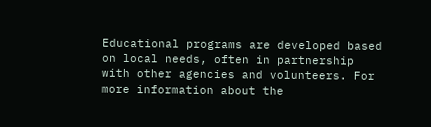Educational programs are developed based on local needs, often in partnership with other agencies and volunteers. For more information about the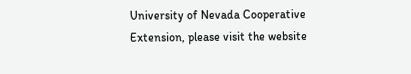University of Nevada Cooperative Extension, please visit the website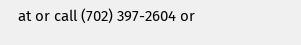at or call (702) 397-2604 or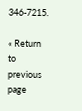346-7215.

« Return to previous page